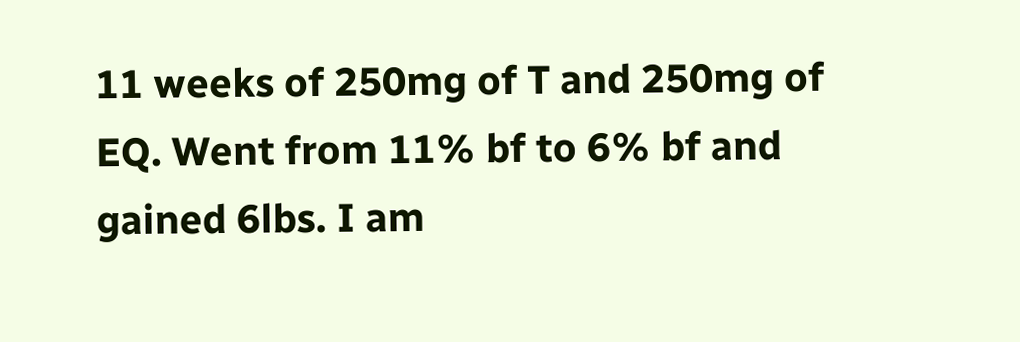11 weeks of 250mg of T and 250mg of EQ. Went from 11% bf to 6% bf and gained 6lbs. I am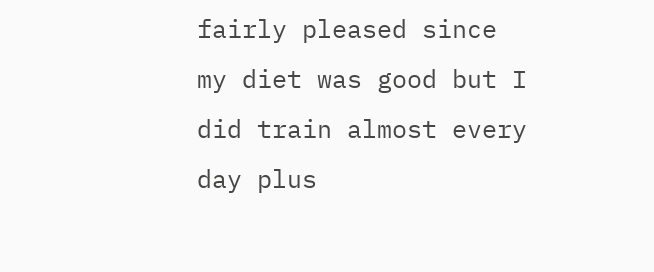fairly pleased since my diet was good but I did train almost every day plus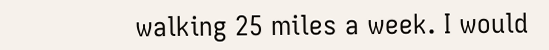walking 25 miles a week. I would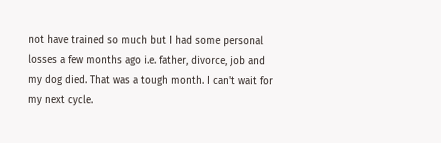not have trained so much but I had some personal losses a few months ago i.e. father, divorce, job and my dog died. That was a tough month. I can't wait for my next cycle.